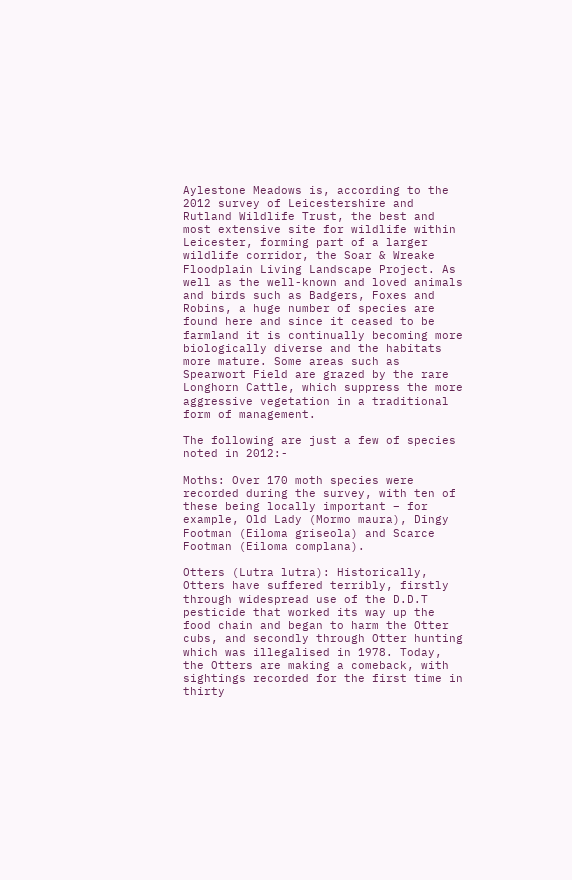Aylestone Meadows is, according to the 2012 survey of Leicestershire and Rutland Wildlife Trust, the best and most extensive site for wildlife within Leicester, forming part of a larger wildlife corridor, the Soar & Wreake Floodplain Living Landscape Project. As well as the well-known and loved animals and birds such as Badgers, Foxes and Robins, a huge number of species are found here and since it ceased to be farmland it is continually becoming more biologically diverse and the habitats more mature. Some areas such as Spearwort Field are grazed by the rare Longhorn Cattle, which suppress the more aggressive vegetation in a traditional form of management.

The following are just a few of species noted in 2012:-

Moths: Over 170 moth species were recorded during the survey, with ten of these being locally important – for example, Old Lady (Mormo maura), Dingy Footman (Eiloma griseola) and Scarce Footman (Eiloma complana).

Otters (Lutra lutra): Historically, Otters have suffered terribly, firstly through widespread use of the D.D.T pesticide that worked its way up the food chain and began to harm the Otter cubs, and secondly through Otter hunting which was illegalised in 1978. Today, the Otters are making a comeback, with sightings recorded for the first time in thirty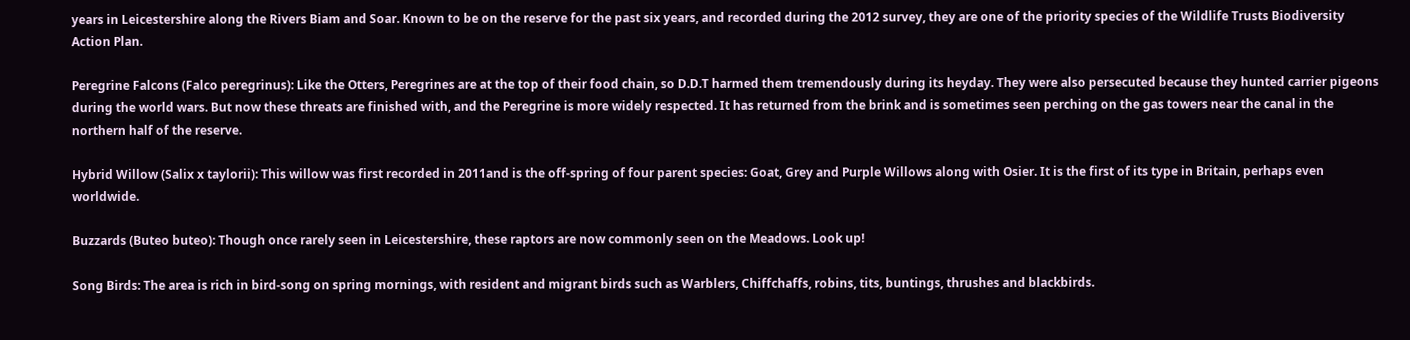years in Leicestershire along the Rivers Biam and Soar. Known to be on the reserve for the past six years, and recorded during the 2012 survey, they are one of the priority species of the Wildlife Trusts Biodiversity Action Plan.

Peregrine Falcons (Falco peregrinus): Like the Otters, Peregrines are at the top of their food chain, so D.D.T harmed them tremendously during its heyday. They were also persecuted because they hunted carrier pigeons during the world wars. But now these threats are finished with, and the Peregrine is more widely respected. It has returned from the brink and is sometimes seen perching on the gas towers near the canal in the northern half of the reserve.

Hybrid Willow (Salix x taylorii): This willow was first recorded in 2011and is the off-spring of four parent species: Goat, Grey and Purple Willows along with Osier. It is the first of its type in Britain, perhaps even worldwide.

Buzzards (Buteo buteo): Though once rarely seen in Leicestershire, these raptors are now commonly seen on the Meadows. Look up!

Song Birds: The area is rich in bird-song on spring mornings, with resident and migrant birds such as Warblers, Chiffchaffs, robins, tits, buntings, thrushes and blackbirds.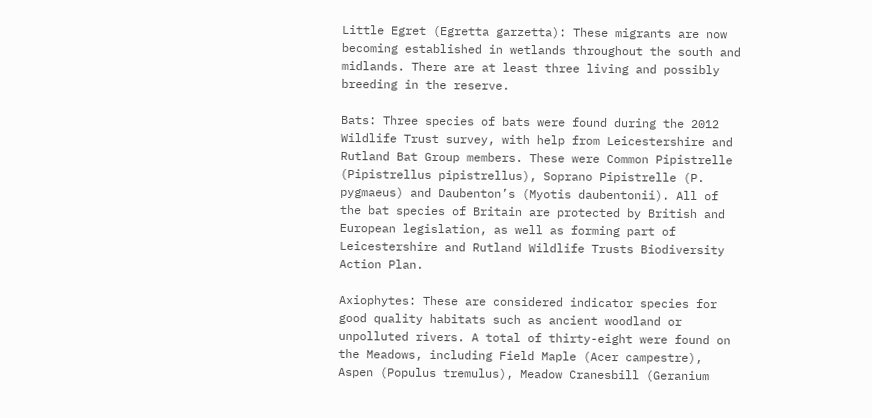Little Egret (Egretta garzetta): These migrants are now becoming established in wetlands throughout the south and midlands. There are at least three living and possibly breeding in the reserve.

Bats: Three species of bats were found during the 2012 Wildlife Trust survey, with help from Leicestershire and Rutland Bat Group members. These were Common Pipistrelle (Pipistrellus pipistrellus), Soprano Pipistrelle (P. pygmaeus) and Daubenton’s (Myotis daubentonii). All of the bat species of Britain are protected by British and European legislation, as well as forming part of Leicestershire and Rutland Wildlife Trusts Biodiversity Action Plan.

Axiophytes: These are considered indicator species for good quality habitats such as ancient woodland or unpolluted rivers. A total of thirty-eight were found on the Meadows, including Field Maple (Acer campestre), Aspen (Populus tremulus), Meadow Cranesbill (Geranium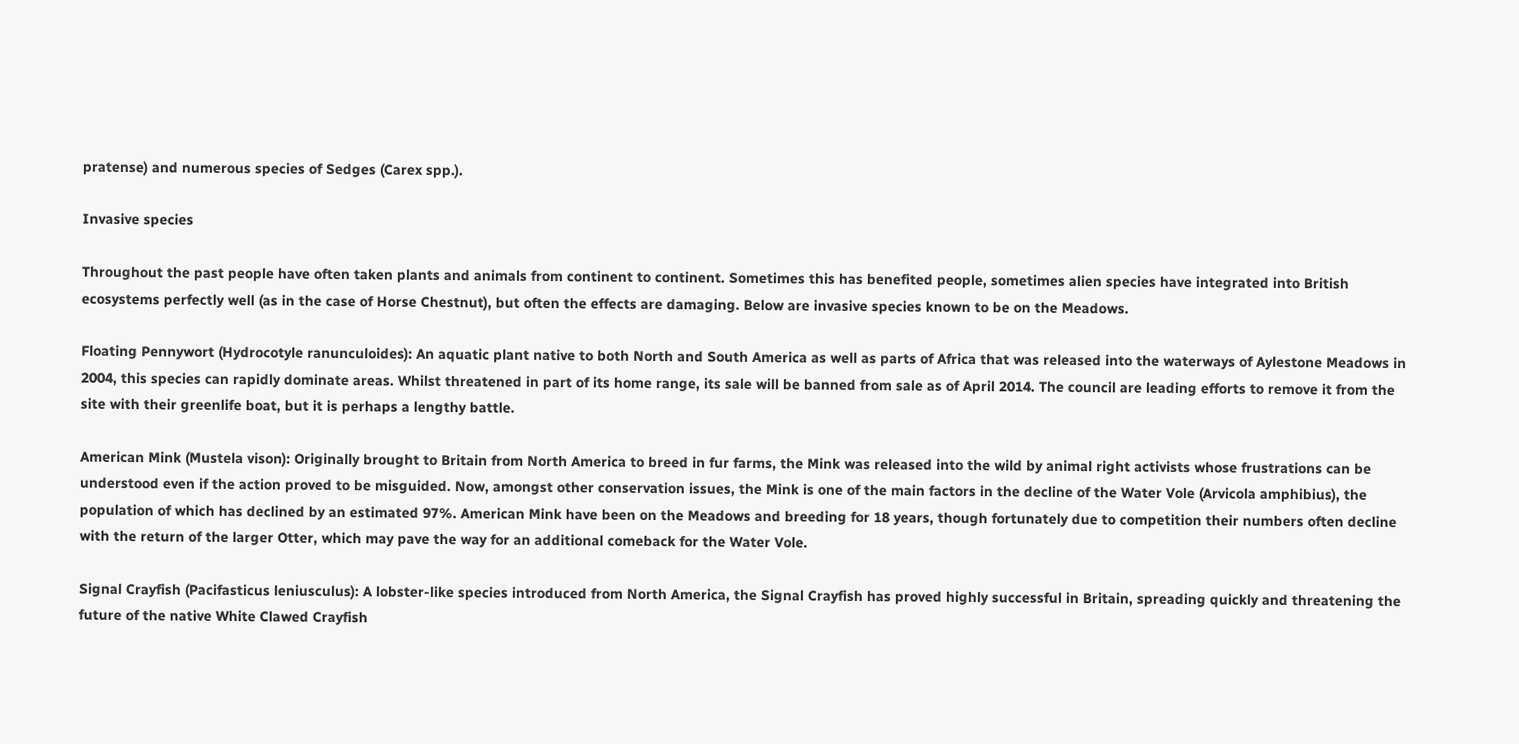pratense) and numerous species of Sedges (Carex spp.).

Invasive species

Throughout the past people have often taken plants and animals from continent to continent. Sometimes this has benefited people, sometimes alien species have integrated into British ecosystems perfectly well (as in the case of Horse Chestnut), but often the effects are damaging. Below are invasive species known to be on the Meadows.

Floating Pennywort (Hydrocotyle ranunculoides): An aquatic plant native to both North and South America as well as parts of Africa that was released into the waterways of Aylestone Meadows in 2004, this species can rapidly dominate areas. Whilst threatened in part of its home range, its sale will be banned from sale as of April 2014. The council are leading efforts to remove it from the site with their greenlife boat, but it is perhaps a lengthy battle.

American Mink (Mustela vison): Originally brought to Britain from North America to breed in fur farms, the Mink was released into the wild by animal right activists whose frustrations can be understood even if the action proved to be misguided. Now, amongst other conservation issues, the Mink is one of the main factors in the decline of the Water Vole (Arvicola amphibius), the population of which has declined by an estimated 97%. American Mink have been on the Meadows and breeding for 18 years, though fortunately due to competition their numbers often decline with the return of the larger Otter, which may pave the way for an additional comeback for the Water Vole.

Signal Crayfish (Pacifasticus leniusculus): A lobster-like species introduced from North America, the Signal Crayfish has proved highly successful in Britain, spreading quickly and threatening the future of the native White Clawed Crayfish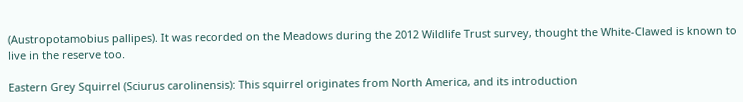(Austropotamobius pallipes). It was recorded on the Meadows during the 2012 Wildlife Trust survey, thought the White-Clawed is known to live in the reserve too.

Eastern Grey Squirrel (Sciurus carolinensis): This squirrel originates from North America, and its introduction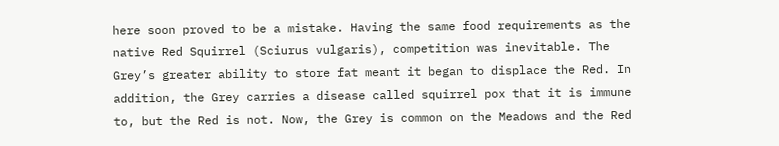here soon proved to be a mistake. Having the same food requirements as the native Red Squirrel (Sciurus vulgaris), competition was inevitable. The Grey’s greater ability to store fat meant it began to displace the Red. In addition, the Grey carries a disease called squirrel pox that it is immune to, but the Red is not. Now, the Grey is common on the Meadows and the Red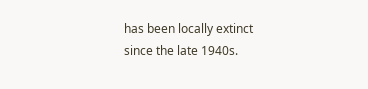has been locally extinct since the late 1940s.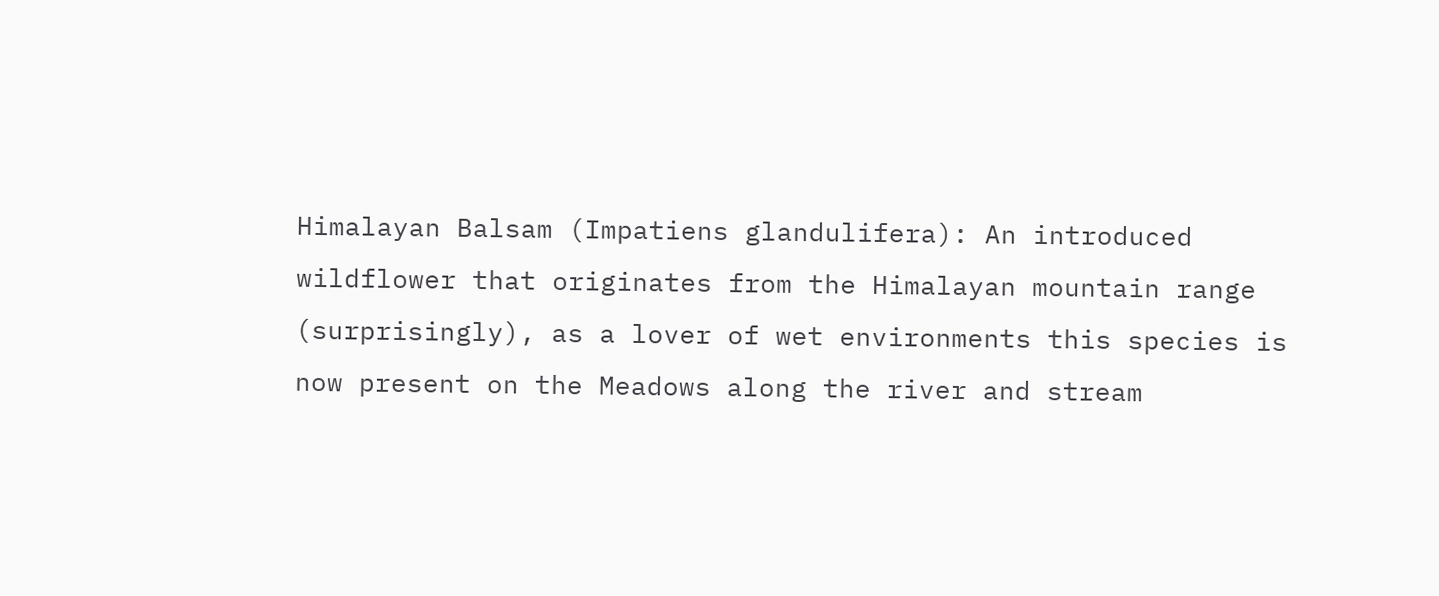Himalayan Balsam (Impatiens glandulifera): An introduced wildflower that originates from the Himalayan mountain range (surprisingly), as a lover of wet environments this species is now present on the Meadows along the river and stream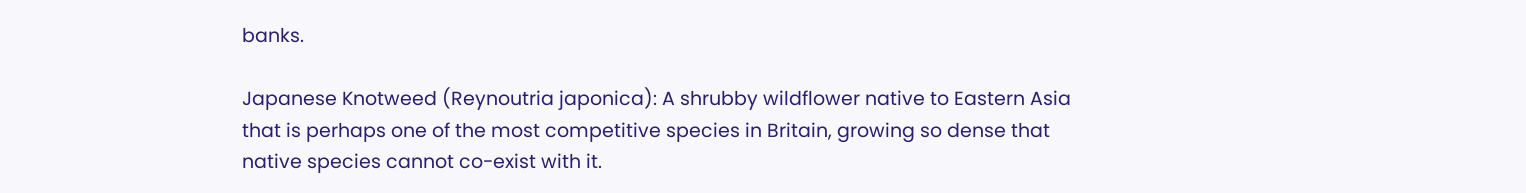banks.

Japanese Knotweed (Reynoutria japonica): A shrubby wildflower native to Eastern Asia that is perhaps one of the most competitive species in Britain, growing so dense that native species cannot co-exist with it.